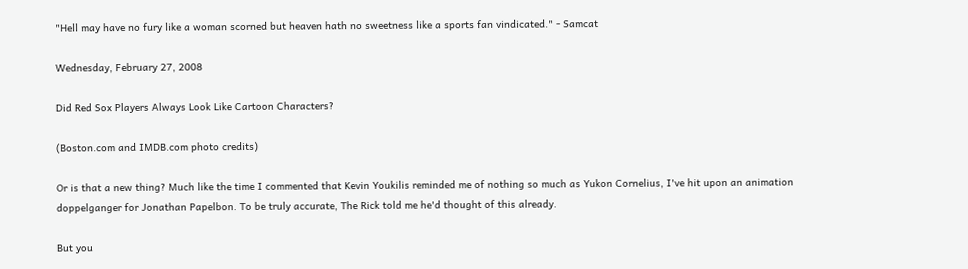"Hell may have no fury like a woman scorned but heaven hath no sweetness like a sports fan vindicated." - Samcat

Wednesday, February 27, 2008

Did Red Sox Players Always Look Like Cartoon Characters?

(Boston.com and IMDB.com photo credits)

Or is that a new thing? Much like the time I commented that Kevin Youkilis reminded me of nothing so much as Yukon Cornelius, I've hit upon an animation doppelganger for Jonathan Papelbon. To be truly accurate, The Rick told me he'd thought of this already.

But you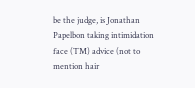be the judge, is Jonathan Papelbon taking intimidation face (TM) advice (not to mention hair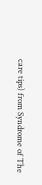care tips) from Syndrome of The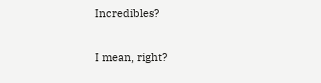Incredibles?

I mean, right?